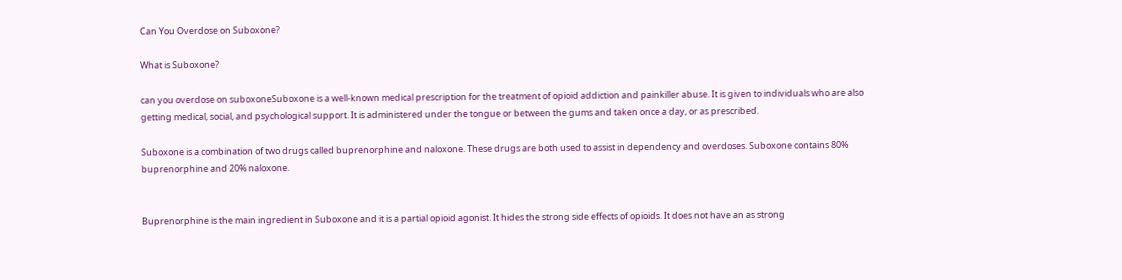Can You Overdose on Suboxone?

What is Suboxone?

can you overdose on suboxoneSuboxone is a well-known medical prescription for the treatment of opioid addiction and painkiller abuse. It is given to individuals who are also getting medical, social, and psychological support. It is administered under the tongue or between the gums and taken once a day, or as prescribed.

Suboxone is a combination of two drugs called buprenorphine and naloxone. These drugs are both used to assist in dependency and overdoses. Suboxone contains 80% buprenorphine and 20% naloxone.


Buprenorphine is the main ingredient in Suboxone and it is a partial opioid agonist. It hides the strong side effects of opioids. It does not have an as strong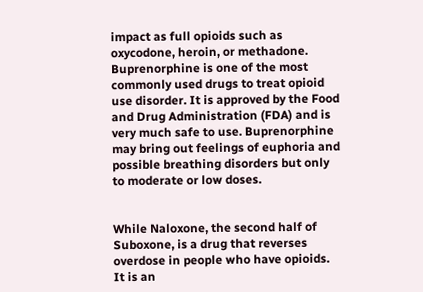impact as full opioids such as oxycodone, heroin, or methadone. Buprenorphine is one of the most commonly used drugs to treat opioid use disorder. It is approved by the Food and Drug Administration (FDA) and is very much safe to use. Buprenorphine may bring out feelings of euphoria and possible breathing disorders but only to moderate or low doses.


While Naloxone, the second half of Suboxone, is a drug that reverses overdose in people who have opioids. It is an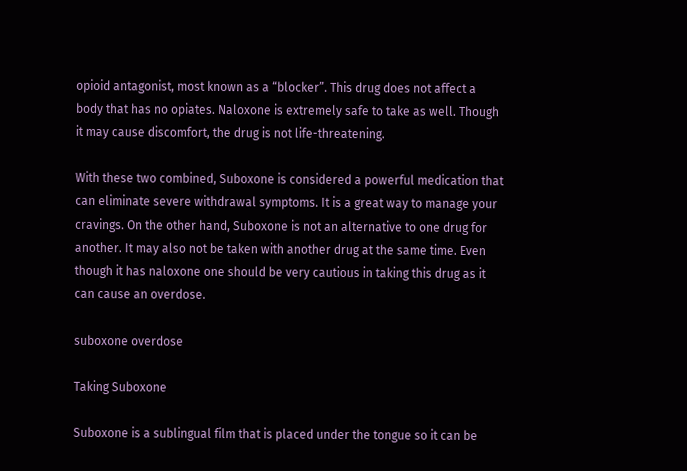opioid antagonist, most known as a “blocker”. This drug does not affect a body that has no opiates. Naloxone is extremely safe to take as well. Though it may cause discomfort, the drug is not life-threatening.

With these two combined, Suboxone is considered a powerful medication that can eliminate severe withdrawal symptoms. It is a great way to manage your cravings. On the other hand, Suboxone is not an alternative to one drug for another. It may also not be taken with another drug at the same time. Even though it has naloxone one should be very cautious in taking this drug as it can cause an overdose.

suboxone overdose

Taking Suboxone

Suboxone is a sublingual film that is placed under the tongue so it can be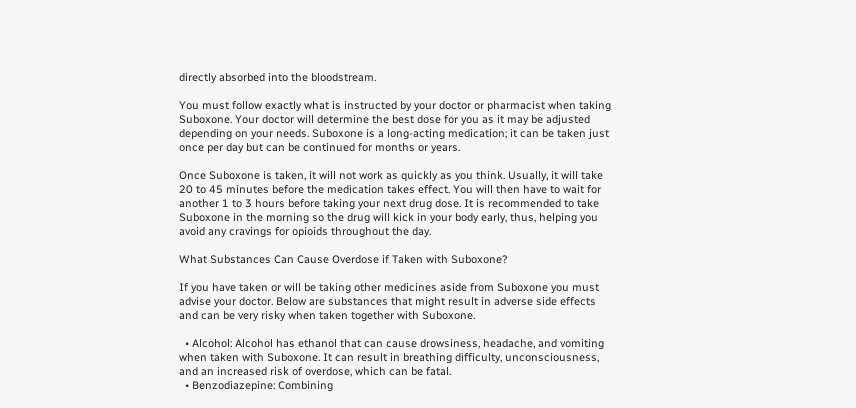directly absorbed into the bloodstream.

You must follow exactly what is instructed by your doctor or pharmacist when taking Suboxone. Your doctor will determine the best dose for you as it may be adjusted depending on your needs. Suboxone is a long-acting medication; it can be taken just once per day but can be continued for months or years.

Once Suboxone is taken, it will not work as quickly as you think. Usually, it will take 20 to 45 minutes before the medication takes effect. You will then have to wait for another 1 to 3 hours before taking your next drug dose. It is recommended to take Suboxone in the morning so the drug will kick in your body early, thus, helping you avoid any cravings for opioids throughout the day.

What Substances Can Cause Overdose if Taken with Suboxone?

If you have taken or will be taking other medicines aside from Suboxone you must advise your doctor. Below are substances that might result in adverse side effects and can be very risky when taken together with Suboxone.

  • Alcohol: Alcohol has ethanol that can cause drowsiness, headache, and vomiting when taken with Suboxone. It can result in breathing difficulty, unconsciousness, and an increased risk of overdose, which can be fatal.
  • Benzodiazepine: Combining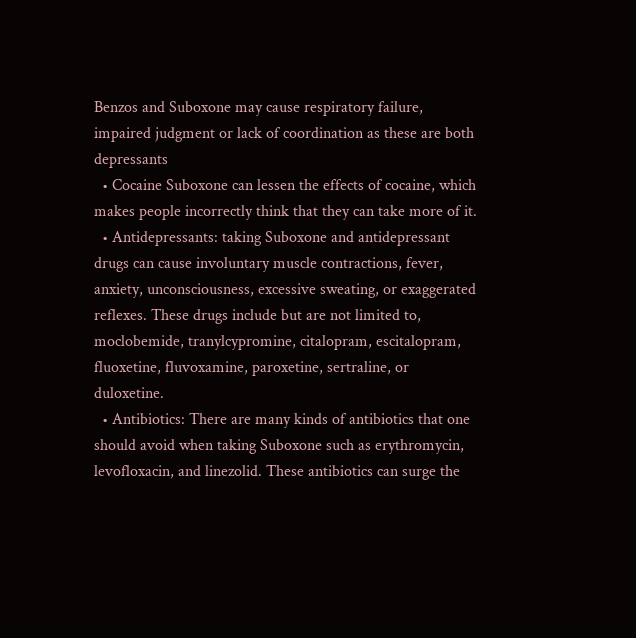Benzos and Suboxone may cause respiratory failure, impaired judgment or lack of coordination as these are both depressants
  • Cocaine Suboxone can lessen the effects of cocaine, which makes people incorrectly think that they can take more of it.
  • Antidepressants: taking Suboxone and antidepressant drugs can cause involuntary muscle contractions, fever, anxiety, unconsciousness, excessive sweating, or exaggerated reflexes. These drugs include but are not limited to, moclobemide, tranylcypromine, citalopram, escitalopram, fluoxetine, fluvoxamine, paroxetine, sertraline, or duloxetine.
  • Antibiotics: There are many kinds of antibiotics that one should avoid when taking Suboxone such as erythromycin, levofloxacin, and linezolid. These antibiotics can surge the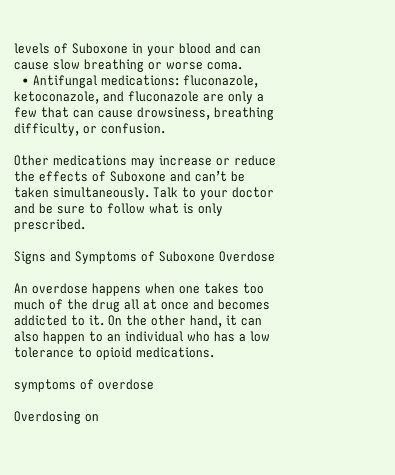levels of Suboxone in your blood and can cause slow breathing or worse coma.
  • Antifungal medications: fluconazole, ketoconazole, and fluconazole are only a few that can cause drowsiness, breathing difficulty, or confusion.

Other medications may increase or reduce the effects of Suboxone and can’t be taken simultaneously. Talk to your doctor and be sure to follow what is only prescribed.

Signs and Symptoms of Suboxone Overdose

An overdose happens when one takes too much of the drug all at once and becomes addicted to it. On the other hand, it can also happen to an individual who has a low tolerance to opioid medications.

symptoms of overdose

Overdosing on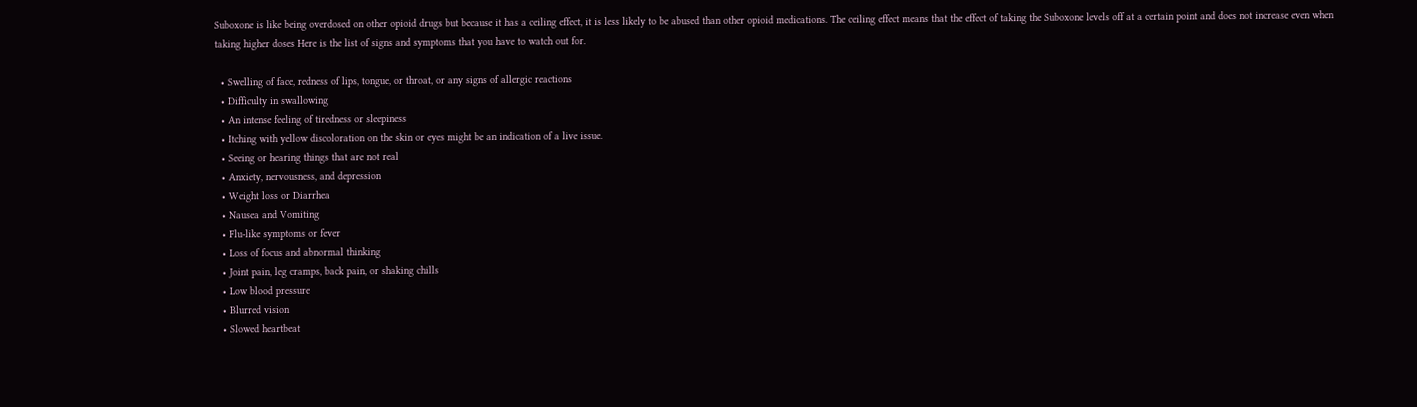Suboxone is like being overdosed on other opioid drugs but because it has a ceiling effect, it is less likely to be abused than other opioid medications. The ceiling effect means that the effect of taking the Suboxone levels off at a certain point and does not increase even when taking higher doses Here is the list of signs and symptoms that you have to watch out for.

  • Swelling of face, redness of lips, tongue, or throat, or any signs of allergic reactions
  • Difficulty in swallowing
  • An intense feeling of tiredness or sleepiness
  • Itching with yellow discoloration on the skin or eyes might be an indication of a live issue.
  • Seeing or hearing things that are not real
  • Anxiety, nervousness, and depression
  • Weight loss or Diarrhea
  • Nausea and Vomiting
  • Flu-like symptoms or fever
  • Loss of focus and abnormal thinking
  • Joint pain, leg cramps, back pain, or shaking chills
  • Low blood pressure
  • Blurred vision
  • Slowed heartbeat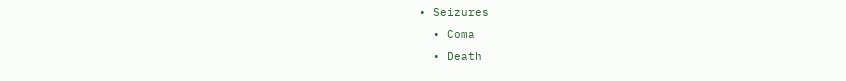• Seizures
  • Coma
  • Death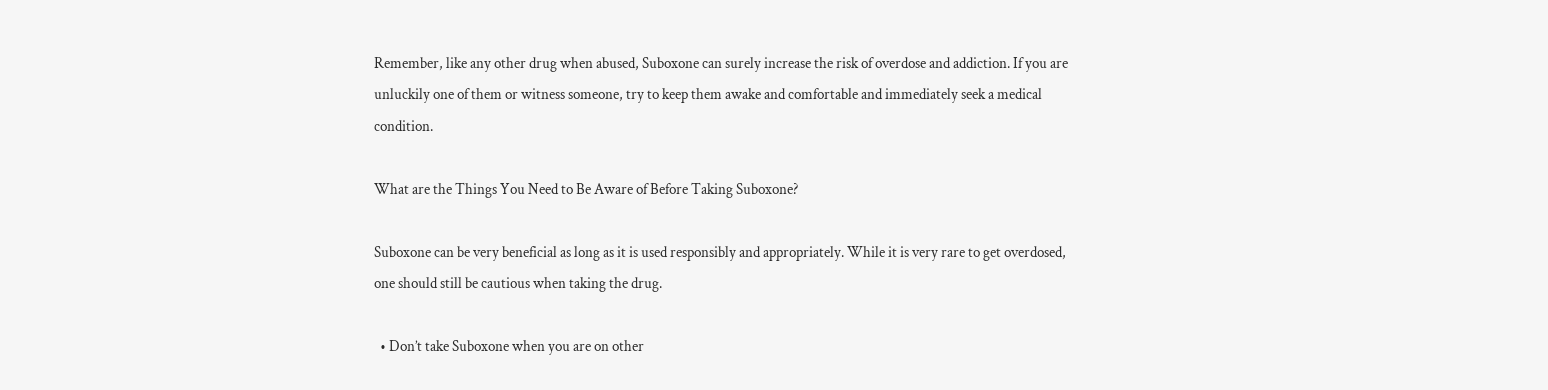Remember, like any other drug when abused, Suboxone can surely increase the risk of overdose and addiction. If you are unluckily one of them or witness someone, try to keep them awake and comfortable and immediately seek a medical condition.

What are the Things You Need to Be Aware of Before Taking Suboxone?

Suboxone can be very beneficial as long as it is used responsibly and appropriately. While it is very rare to get overdosed, one should still be cautious when taking the drug.

  • Don’t take Suboxone when you are on other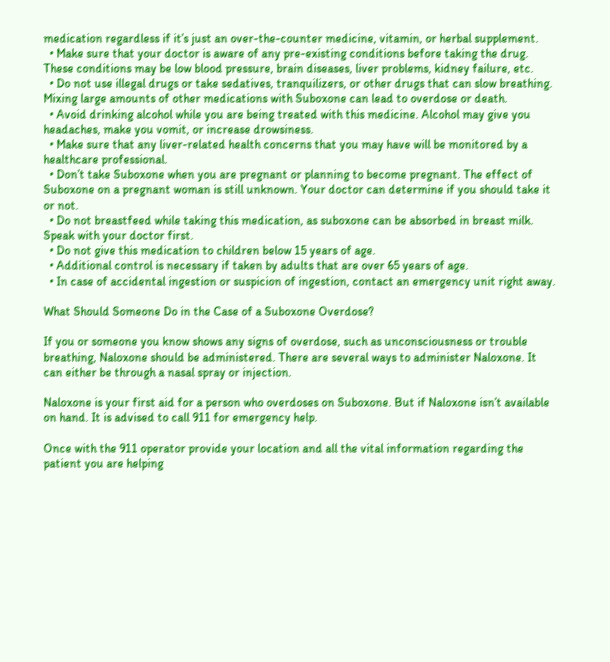medication regardless if it’s just an over-the-counter medicine, vitamin, or herbal supplement.
  • Make sure that your doctor is aware of any pre-existing conditions before taking the drug. These conditions may be low blood pressure, brain diseases, liver problems, kidney failure, etc.
  • Do not use illegal drugs or take sedatives, tranquilizers, or other drugs that can slow breathing. Mixing large amounts of other medications with Suboxone can lead to overdose or death.
  • Avoid drinking alcohol while you are being treated with this medicine. Alcohol may give you headaches, make you vomit, or increase drowsiness.
  • Make sure that any liver-related health concerns that you may have will be monitored by a healthcare professional.
  • Don’t take Suboxone when you are pregnant or planning to become pregnant. The effect of Suboxone on a pregnant woman is still unknown. Your doctor can determine if you should take it or not.
  • Do not breastfeed while taking this medication, as suboxone can be absorbed in breast milk. Speak with your doctor first.
  • Do not give this medication to children below 15 years of age.
  • Additional control is necessary if taken by adults that are over 65 years of age.
  • In case of accidental ingestion or suspicion of ingestion, contact an emergency unit right away.

What Should Someone Do in the Case of a Suboxone Overdose?

If you or someone you know shows any signs of overdose, such as unconsciousness or trouble breathing, Naloxone should be administered. There are several ways to administer Naloxone. It can either be through a nasal spray or injection.

Naloxone is your first aid for a person who overdoses on Suboxone. But if Naloxone isn’t available on hand. It is advised to call 911 for emergency help.

Once with the 911 operator provide your location and all the vital information regarding the patient you are helping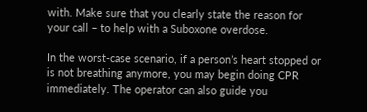with. Make sure that you clearly state the reason for your call – to help with a Suboxone overdose.

In the worst-case scenario, if a person’s heart stopped or is not breathing anymore, you may begin doing CPR immediately. The operator can also guide you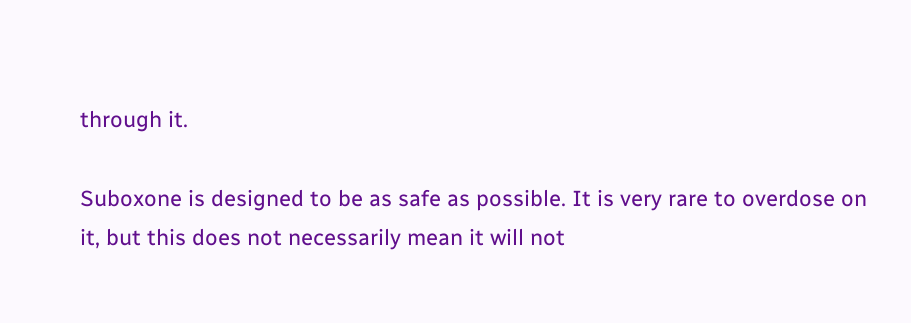through it.

Suboxone is designed to be as safe as possible. It is very rare to overdose on it, but this does not necessarily mean it will not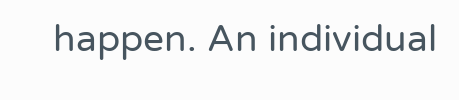happen. An individual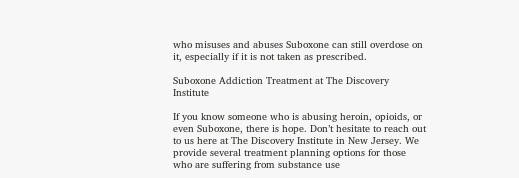who misuses and abuses Suboxone can still overdose on it, especially if it is not taken as prescribed.

Suboxone Addiction Treatment at The Discovery Institute

If you know someone who is abusing heroin, opioids, or even Suboxone, there is hope. Don’t hesitate to reach out to us here at The Discovery Institute in New Jersey. We provide several treatment planning options for those who are suffering from substance use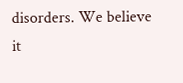disorders. We believe it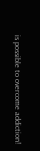is possible to overcome addiction!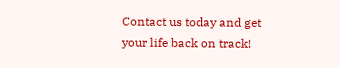Contact us today and get your life back on track!